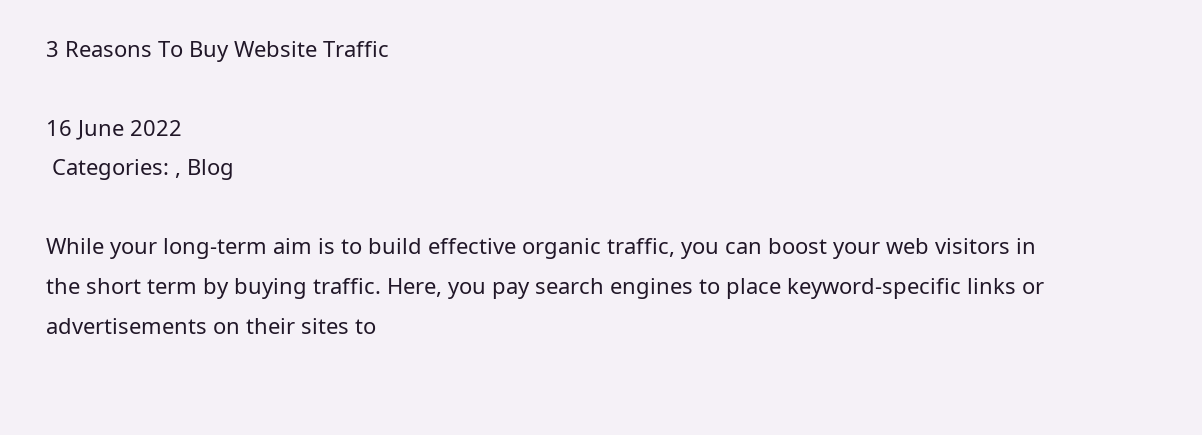3 Reasons To Buy Website Traffic

16 June 2022
 Categories: , Blog

While your long-term aim is to build effective organic traffic, you can boost your web visitors in the short term by buying traffic. Here, you pay search engines to place keyword-specific links or advertisements on their sites to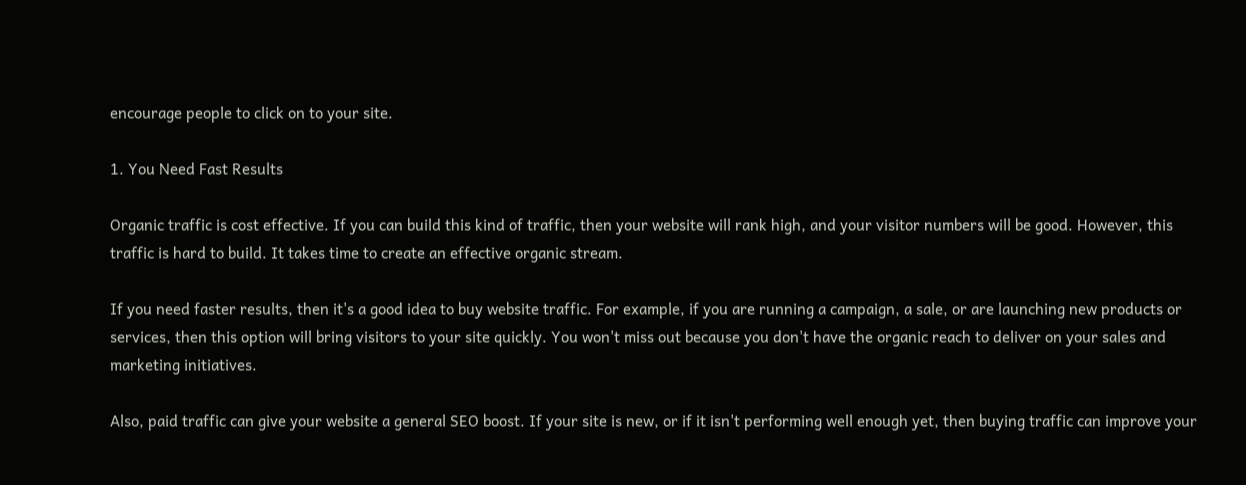encourage people to click on to your site.

1. You Need Fast Results

Organic traffic is cost effective. If you can build this kind of traffic, then your website will rank high, and your visitor numbers will be good. However, this traffic is hard to build. It takes time to create an effective organic stream.

If you need faster results, then it's a good idea to buy website traffic. For example, if you are running a campaign, a sale, or are launching new products or services, then this option will bring visitors to your site quickly. You won't miss out because you don't have the organic reach to deliver on your sales and marketing initiatives.

Also, paid traffic can give your website a general SEO boost. If your site is new, or if it isn't performing well enough yet, then buying traffic can improve your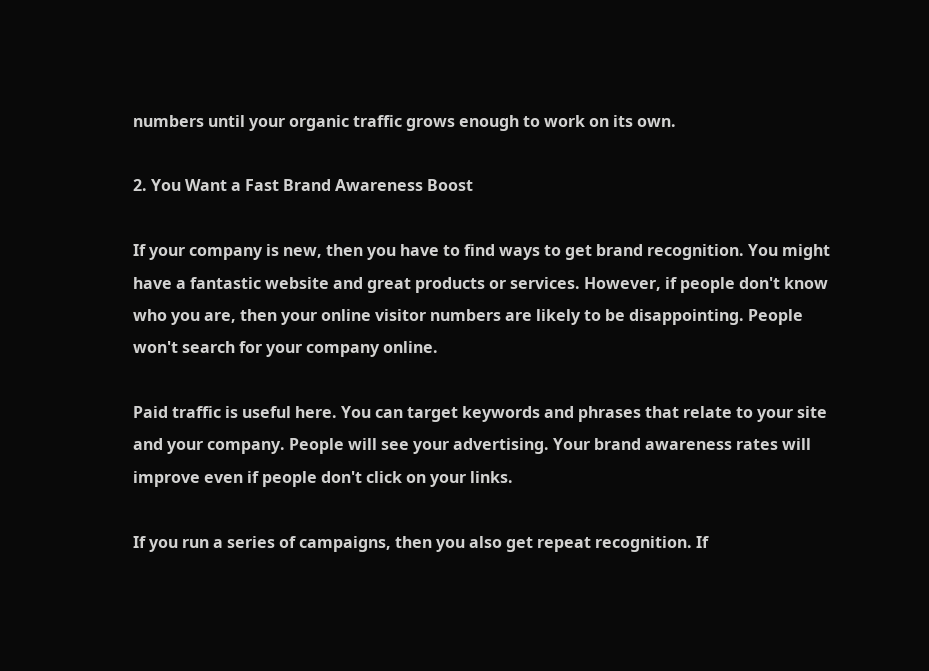numbers until your organic traffic grows enough to work on its own.

2. You Want a Fast Brand Awareness Boost

If your company is new, then you have to find ways to get brand recognition. You might have a fantastic website and great products or services. However, if people don't know who you are, then your online visitor numbers are likely to be disappointing. People won't search for your company online.

Paid traffic is useful here. You can target keywords and phrases that relate to your site and your company. People will see your advertising. Your brand awareness rates will improve even if people don't click on your links.

If you run a series of campaigns, then you also get repeat recognition. If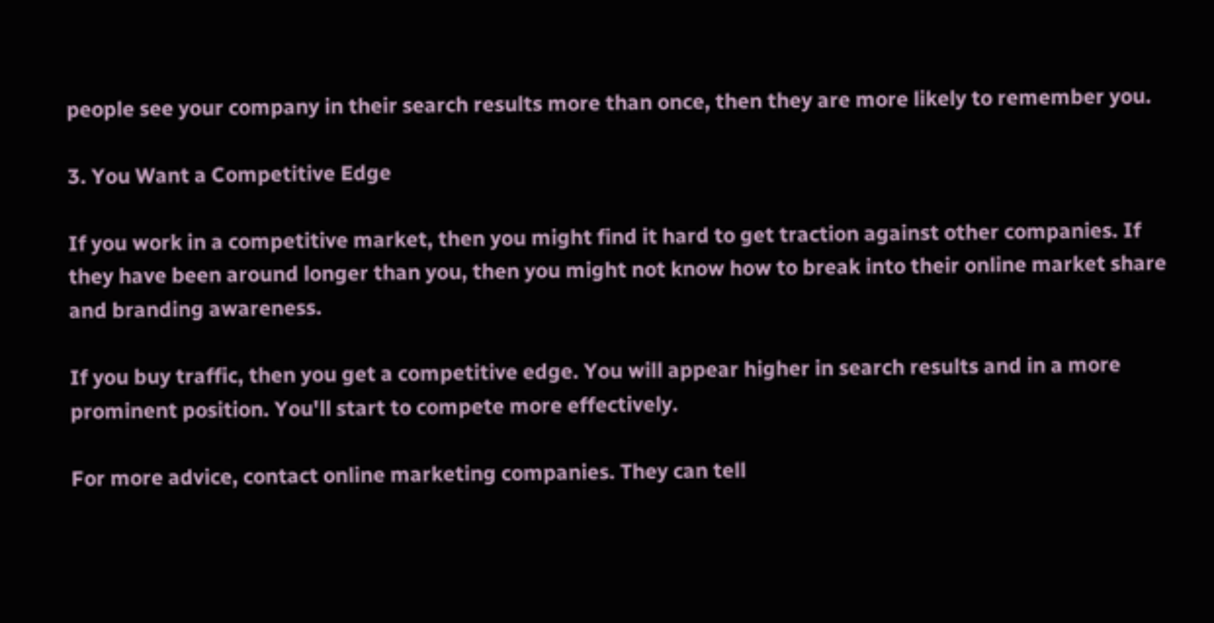people see your company in their search results more than once, then they are more likely to remember you.

3. You Want a Competitive Edge

If you work in a competitive market, then you might find it hard to get traction against other companies. If they have been around longer than you, then you might not know how to break into their online market share and branding awareness.

If you buy traffic, then you get a competitive edge. You will appear higher in search results and in a more prominent position. You'll start to compete more effectively.

For more advice, contact online marketing companies. They can tell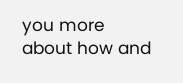you more about how and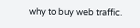why to buy web traffic.